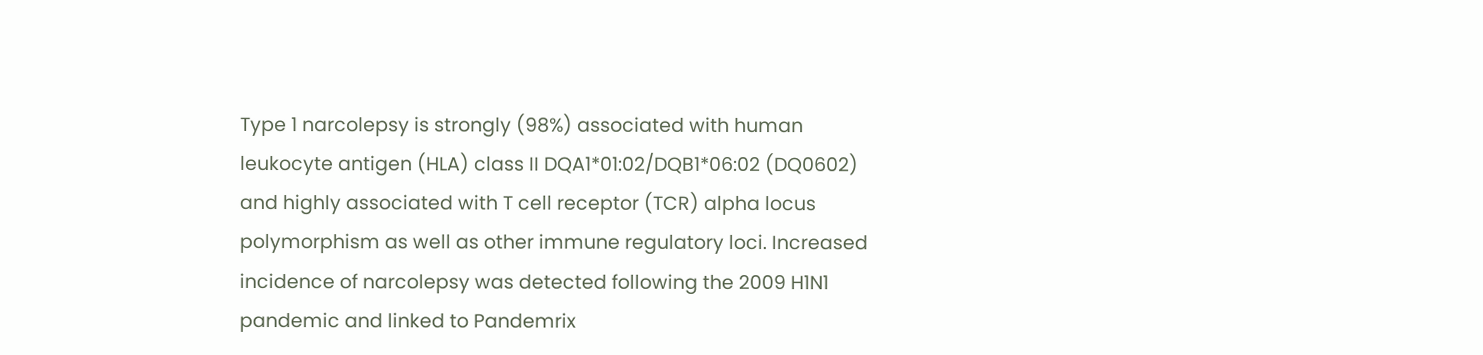Type 1 narcolepsy is strongly (98%) associated with human leukocyte antigen (HLA) class II DQA1*01:02/DQB1*06:02 (DQ0602) and highly associated with T cell receptor (TCR) alpha locus polymorphism as well as other immune regulatory loci. Increased incidence of narcolepsy was detected following the 2009 H1N1 pandemic and linked to Pandemrix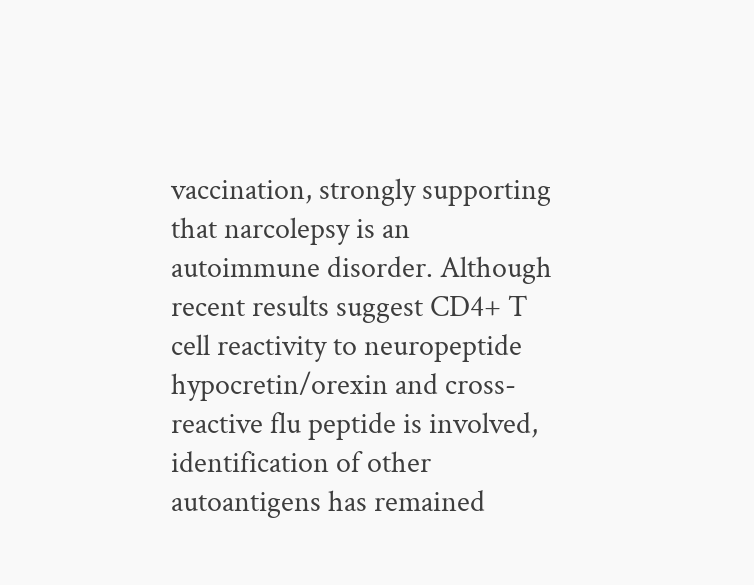vaccination, strongly supporting that narcolepsy is an autoimmune disorder. Although recent results suggest CD4+ T cell reactivity to neuropeptide hypocretin/orexin and cross-reactive flu peptide is involved, identification of other autoantigens has remained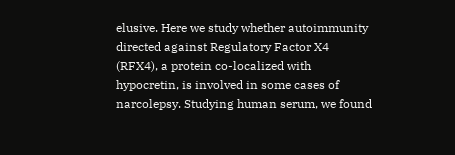elusive. Here we study whether autoimmunity directed against Regulatory Factor X4 (RFX4), a protein co-localized with hypocretin, is involved in some cases of narcolepsy. Studying human serum, we found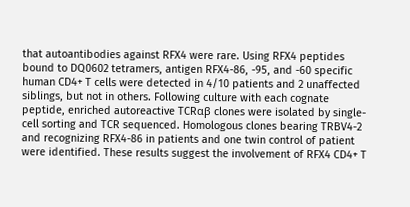that autoantibodies against RFX4 were rare. Using RFX4 peptides bound to DQ0602 tetramers, antigen RFX4-86, -95, and -60 specific human CD4+ T cells were detected in 4/10 patients and 2 unaffected siblings, but not in others. Following culture with each cognate peptide, enriched autoreactive TCRαβ clones were isolated by single-cell sorting and TCR sequenced. Homologous clones bearing TRBV4-2 and recognizing RFX4-86 in patients and one twin control of patient were identified. These results suggest the involvement of RFX4 CD4+ T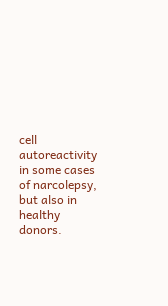cell autoreactivity in some cases of narcolepsy, but also in healthy donors.